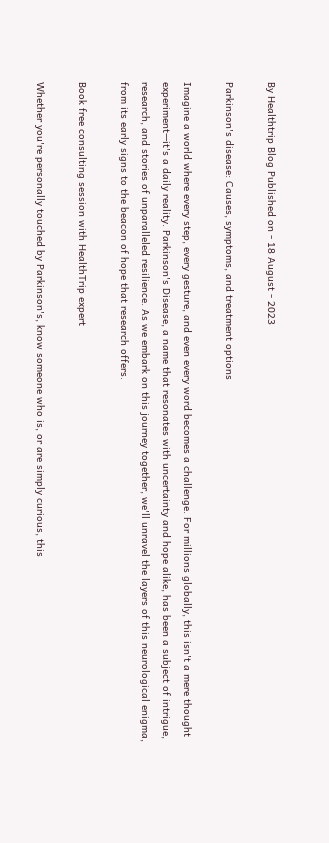By Healthtrip Blog Published on - 18 August - 2023

Parkinson's disease: Causes, symptoms, and treatment options

Imagine a world where every step, every gesture, and even every word becomes a challenge. For millions globally, this isn't a mere thought experiment—it's a daily reality. Parkinson's Disease, a name that resonates with uncertainty and hope alike, has been a subject of intrigue, research, and stories of unparalleled resilience. As we embark on this journey together, we'll unravel the layers of this neurological enigma, from its early signs to the beacon of hope that research offers.

Book free consulting session with HealthTrip expert

Whether you're personally touched by Parkinson's, know someone who is, or are simply curious, this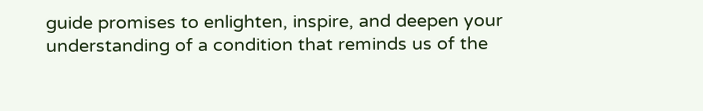guide promises to enlighten, inspire, and deepen your understanding of a condition that reminds us of the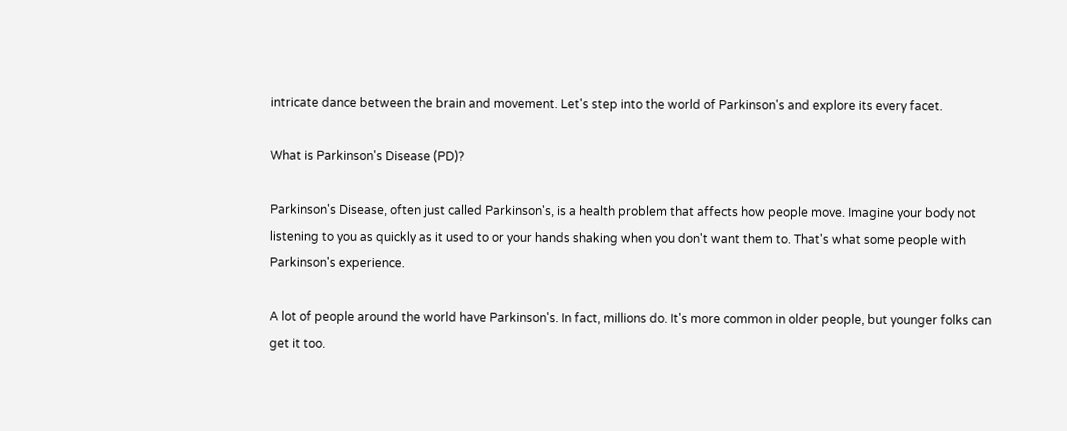intricate dance between the brain and movement. Let's step into the world of Parkinson's and explore its every facet.

What is Parkinson's Disease (PD)?

Parkinson's Disease, often just called Parkinson's, is a health problem that affects how people move. Imagine your body not listening to you as quickly as it used to or your hands shaking when you don't want them to. That's what some people with Parkinson's experience.

A lot of people around the world have Parkinson's. In fact, millions do. It's more common in older people, but younger folks can get it too.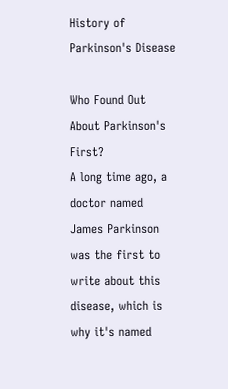History of Parkinson's Disease

Who Found Out About Parkinson's First?
A long time ago, a doctor named James Parkinson was the first to write about this disease, which is why it's named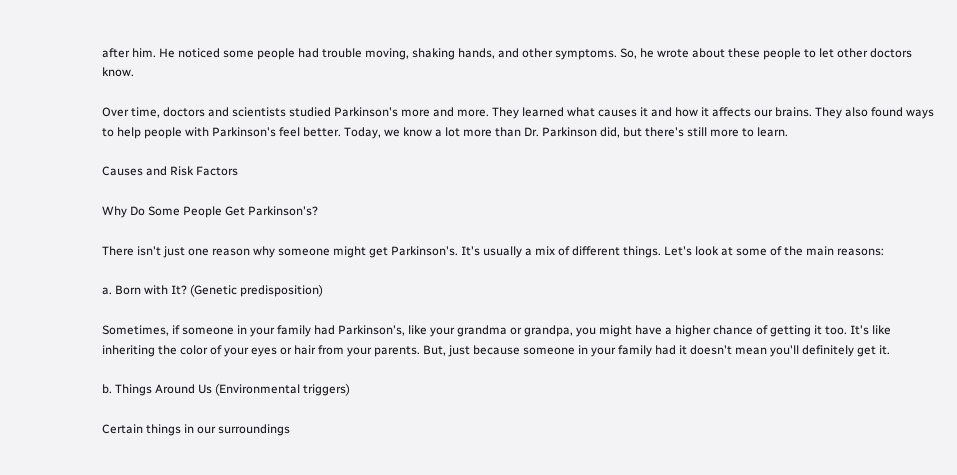after him. He noticed some people had trouble moving, shaking hands, and other symptoms. So, he wrote about these people to let other doctors know.

Over time, doctors and scientists studied Parkinson's more and more. They learned what causes it and how it affects our brains. They also found ways to help people with Parkinson's feel better. Today, we know a lot more than Dr. Parkinson did, but there's still more to learn.

Causes and Risk Factors

Why Do Some People Get Parkinson's?

There isn't just one reason why someone might get Parkinson's. It's usually a mix of different things. Let's look at some of the main reasons:

a. Born with It? (Genetic predisposition)

Sometimes, if someone in your family had Parkinson's, like your grandma or grandpa, you might have a higher chance of getting it too. It's like inheriting the color of your eyes or hair from your parents. But, just because someone in your family had it doesn't mean you'll definitely get it.

b. Things Around Us (Environmental triggers)

Certain things in our surroundings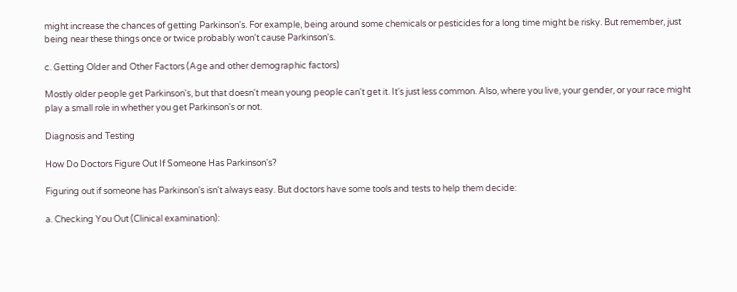might increase the chances of getting Parkinson's. For example, being around some chemicals or pesticides for a long time might be risky. But remember, just being near these things once or twice probably won't cause Parkinson's.

c. Getting Older and Other Factors (Age and other demographic factors)

Mostly older people get Parkinson's, but that doesn't mean young people can't get it. It's just less common. Also, where you live, your gender, or your race might play a small role in whether you get Parkinson's or not.

Diagnosis and Testing

How Do Doctors Figure Out If Someone Has Parkinson's?

Figuring out if someone has Parkinson's isn't always easy. But doctors have some tools and tests to help them decide:

a. Checking You Out (Clinical examination):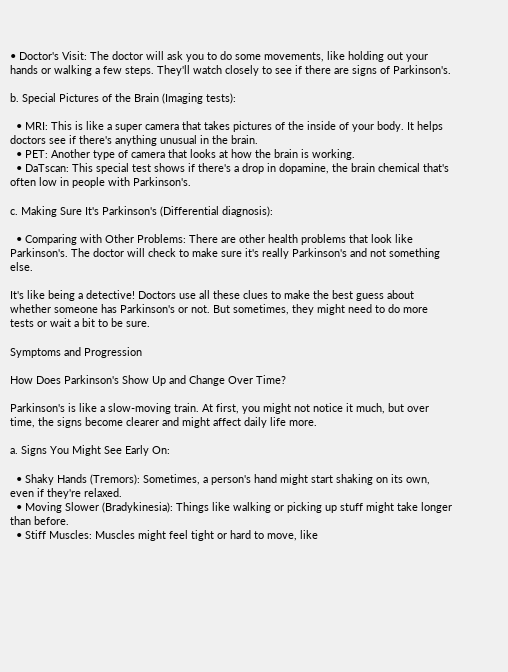• Doctor's Visit: The doctor will ask you to do some movements, like holding out your hands or walking a few steps. They'll watch closely to see if there are signs of Parkinson's.

b. Special Pictures of the Brain (Imaging tests):

  • MRI: This is like a super camera that takes pictures of the inside of your body. It helps doctors see if there's anything unusual in the brain.
  • PET: Another type of camera that looks at how the brain is working.
  • DaTscan: This special test shows if there's a drop in dopamine, the brain chemical that's often low in people with Parkinson's.

c. Making Sure It's Parkinson's (Differential diagnosis):

  • Comparing with Other Problems: There are other health problems that look like Parkinson's. The doctor will check to make sure it's really Parkinson's and not something else.

It's like being a detective! Doctors use all these clues to make the best guess about whether someone has Parkinson's or not. But sometimes, they might need to do more tests or wait a bit to be sure.

Symptoms and Progression

How Does Parkinson's Show Up and Change Over Time?

Parkinson's is like a slow-moving train. At first, you might not notice it much, but over time, the signs become clearer and might affect daily life more.

a. Signs You Might See Early On:

  • Shaky Hands (Tremors): Sometimes, a person's hand might start shaking on its own, even if they're relaxed.
  • Moving Slower (Bradykinesia): Things like walking or picking up stuff might take longer than before.
  • Stiff Muscles: Muscles might feel tight or hard to move, like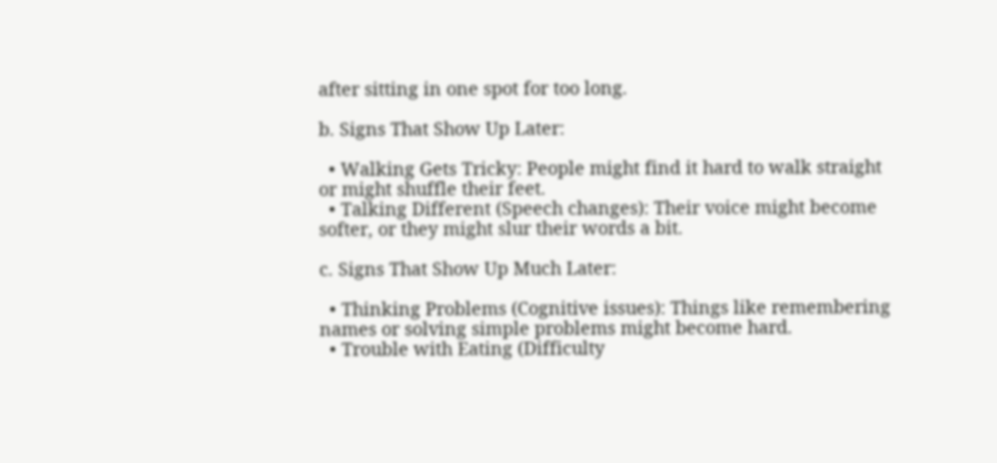after sitting in one spot for too long.

b. Signs That Show Up Later:

  • Walking Gets Tricky: People might find it hard to walk straight or might shuffle their feet.
  • Talking Different (Speech changes): Their voice might become softer, or they might slur their words a bit.

c. Signs That Show Up Much Later:

  • Thinking Problems (Cognitive issues): Things like remembering names or solving simple problems might become hard.
  • Trouble with Eating (Difficulty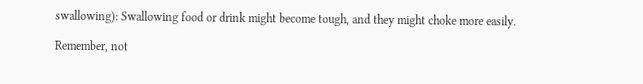swallowing): Swallowing food or drink might become tough, and they might choke more easily.

Remember, not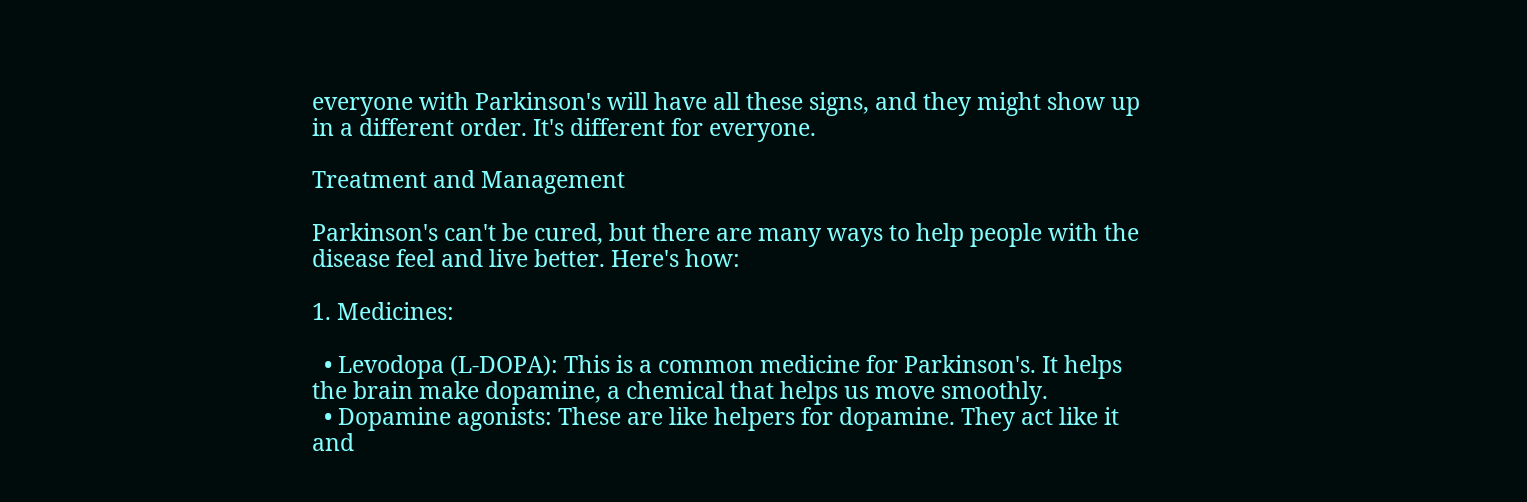everyone with Parkinson's will have all these signs, and they might show up in a different order. It's different for everyone.

Treatment and Management

Parkinson's can't be cured, but there are many ways to help people with the disease feel and live better. Here's how:

1. Medicines:

  • Levodopa (L-DOPA): This is a common medicine for Parkinson's. It helps the brain make dopamine, a chemical that helps us move smoothly.
  • Dopamine agonists: These are like helpers for dopamine. They act like it and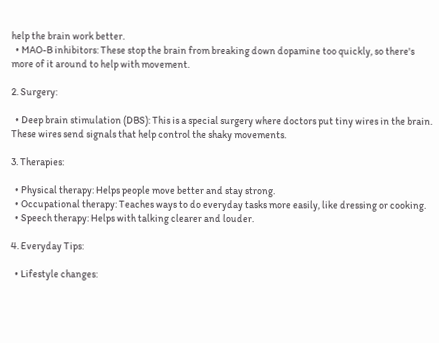help the brain work better.
  • MAO-B inhibitors: These stop the brain from breaking down dopamine too quickly, so there's more of it around to help with movement.

2. Surgery:

  • Deep brain stimulation (DBS): This is a special surgery where doctors put tiny wires in the brain. These wires send signals that help control the shaky movements.

3. Therapies:

  • Physical therapy: Helps people move better and stay strong.
  • Occupational therapy: Teaches ways to do everyday tasks more easily, like dressing or cooking.
  • Speech therapy: Helps with talking clearer and louder.

4. Everyday Tips:

  • Lifestyle changes: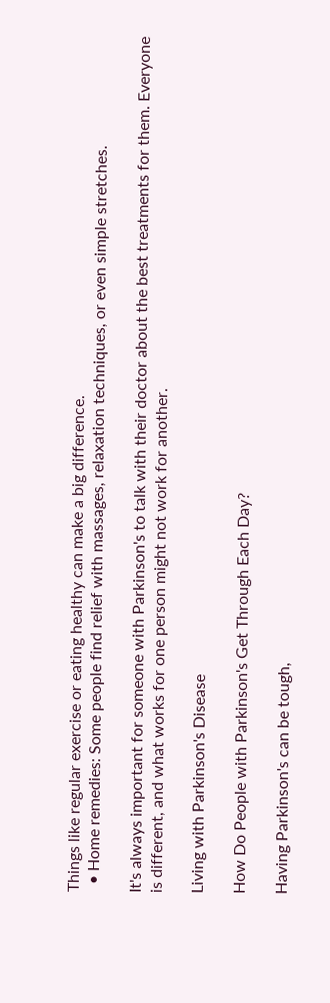Things like regular exercise or eating healthy can make a big difference.
  • Home remedies: Some people find relief with massages, relaxation techniques, or even simple stretches.

It's always important for someone with Parkinson's to talk with their doctor about the best treatments for them. Everyone is different, and what works for one person might not work for another.

Living with Parkinson's Disease

How Do People with Parkinson's Get Through Each Day?

Having Parkinson's can be tough,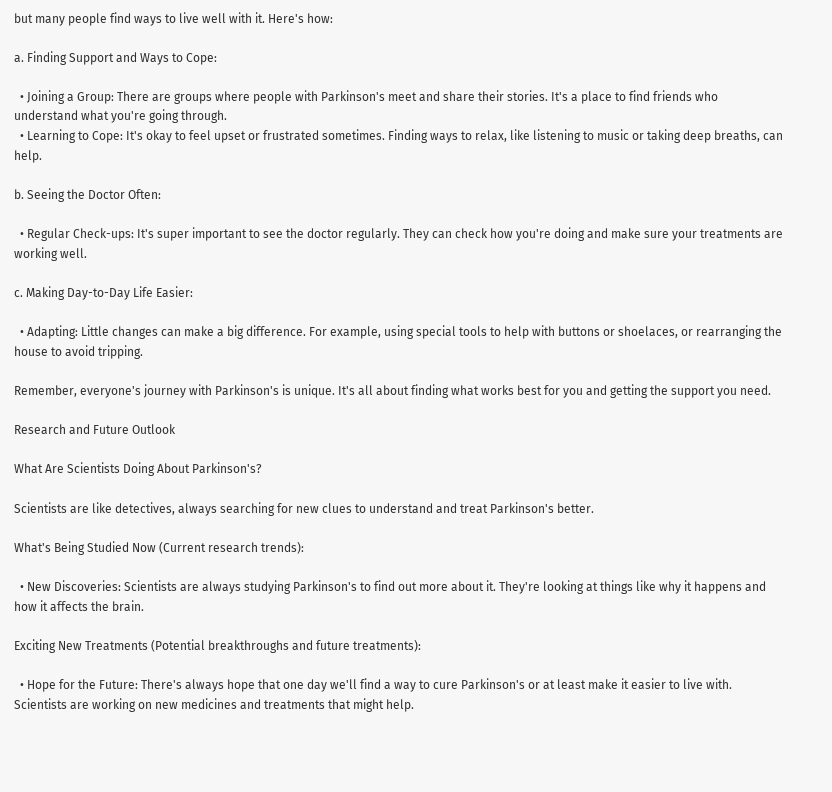but many people find ways to live well with it. Here's how:

a. Finding Support and Ways to Cope:

  • Joining a Group: There are groups where people with Parkinson's meet and share their stories. It's a place to find friends who understand what you're going through.
  • Learning to Cope: It's okay to feel upset or frustrated sometimes. Finding ways to relax, like listening to music or taking deep breaths, can help.

b. Seeing the Doctor Often:

  • Regular Check-ups: It's super important to see the doctor regularly. They can check how you're doing and make sure your treatments are working well.

c. Making Day-to-Day Life Easier:

  • Adapting: Little changes can make a big difference. For example, using special tools to help with buttons or shoelaces, or rearranging the house to avoid tripping.

Remember, everyone's journey with Parkinson's is unique. It's all about finding what works best for you and getting the support you need.

Research and Future Outlook

What Are Scientists Doing About Parkinson's?

Scientists are like detectives, always searching for new clues to understand and treat Parkinson's better.

What's Being Studied Now (Current research trends):

  • New Discoveries: Scientists are always studying Parkinson's to find out more about it. They're looking at things like why it happens and how it affects the brain.

Exciting New Treatments (Potential breakthroughs and future treatments):

  • Hope for the Future: There's always hope that one day we'll find a way to cure Parkinson's or at least make it easier to live with. Scientists are working on new medicines and treatments that might help.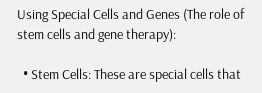Using Special Cells and Genes (The role of stem cells and gene therapy):

  • Stem Cells: These are special cells that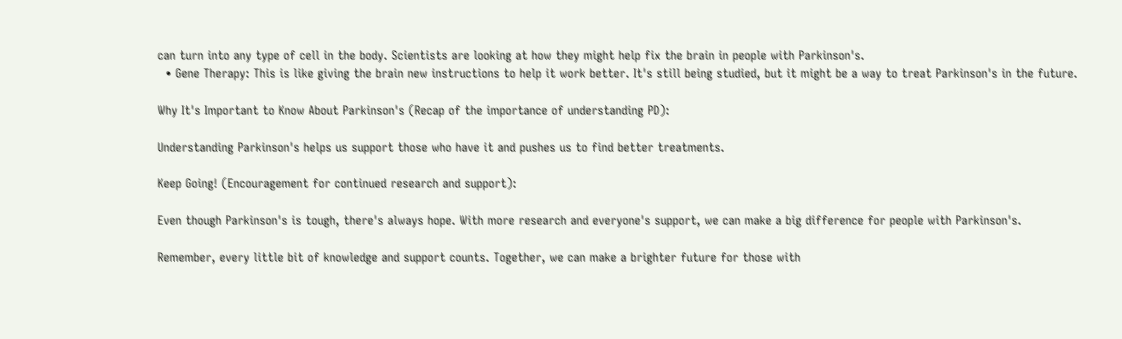can turn into any type of cell in the body. Scientists are looking at how they might help fix the brain in people with Parkinson's.
  • Gene Therapy: This is like giving the brain new instructions to help it work better. It's still being studied, but it might be a way to treat Parkinson's in the future.

Why It's Important to Know About Parkinson's (Recap of the importance of understanding PD):

Understanding Parkinson's helps us support those who have it and pushes us to find better treatments.

Keep Going! (Encouragement for continued research and support):

Even though Parkinson's is tough, there's always hope. With more research and everyone's support, we can make a big difference for people with Parkinson's.

Remember, every little bit of knowledge and support counts. Together, we can make a brighter future for those with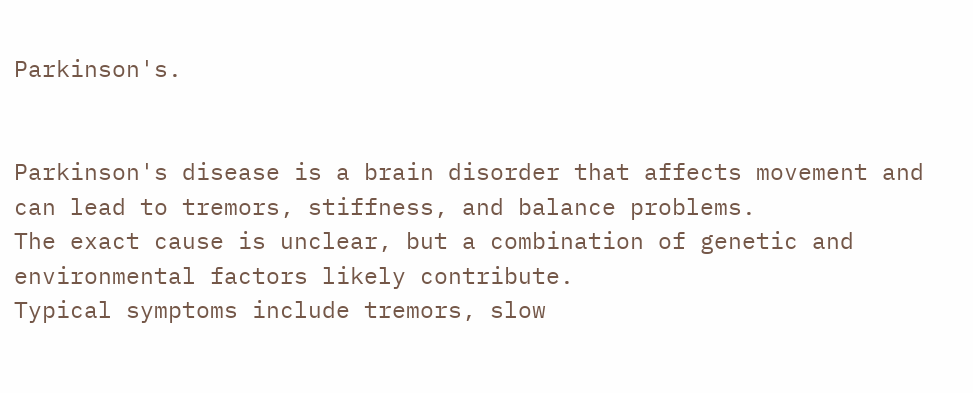Parkinson's.


Parkinson's disease is a brain disorder that affects movement and can lead to tremors, stiffness, and balance problems.
The exact cause is unclear, but a combination of genetic and environmental factors likely contribute.
Typical symptoms include tremors, slow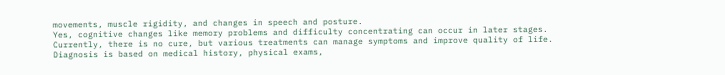movements, muscle rigidity, and changes in speech and posture.
Yes, cognitive changes like memory problems and difficulty concentrating can occur in later stages.
Currently, there is no cure, but various treatments can manage symptoms and improve quality of life.
Diagnosis is based on medical history, physical exams,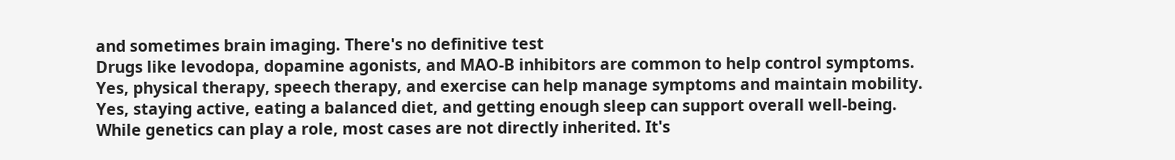and sometimes brain imaging. There's no definitive test
Drugs like levodopa, dopamine agonists, and MAO-B inhibitors are common to help control symptoms.
Yes, physical therapy, speech therapy, and exercise can help manage symptoms and maintain mobility.
Yes, staying active, eating a balanced diet, and getting enough sleep can support overall well-being.
While genetics can play a role, most cases are not directly inherited. It's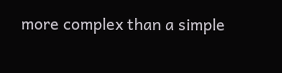more complex than a simple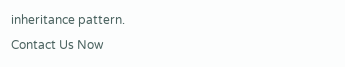inheritance pattern.
Contact Us Now